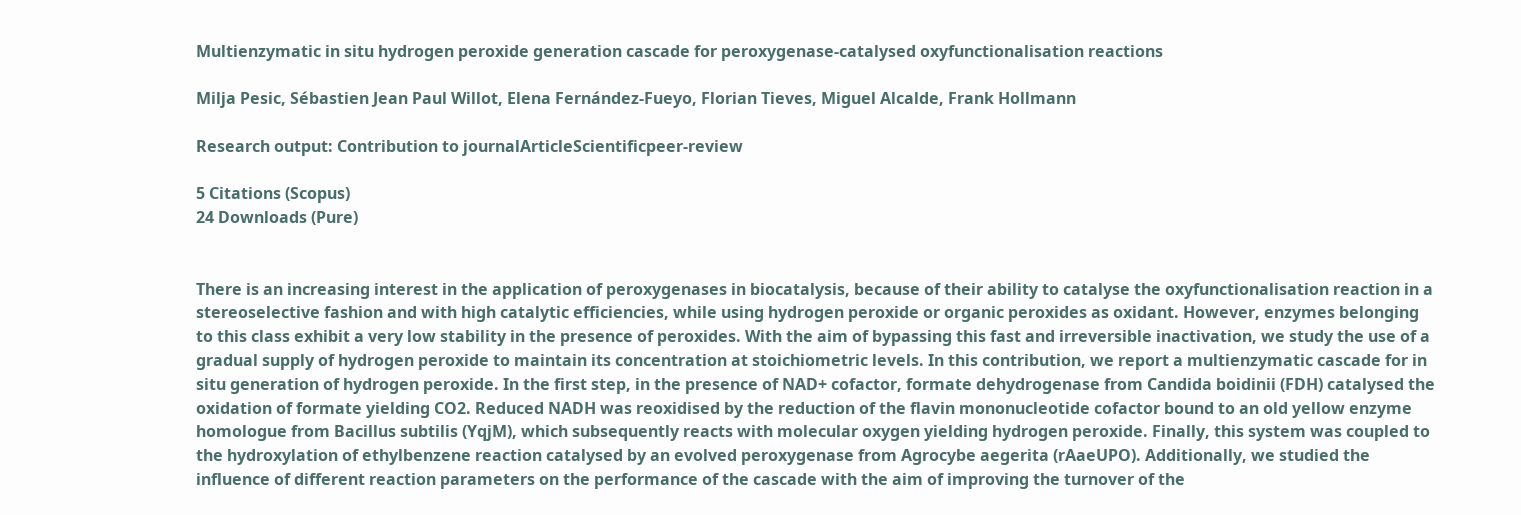Multienzymatic in situ hydrogen peroxide generation cascade for peroxygenase-catalysed oxyfunctionalisation reactions

Milja Pesic, Sébastien Jean Paul Willot, Elena Fernández-Fueyo, Florian Tieves, Miguel Alcalde, Frank Hollmann

Research output: Contribution to journalArticleScientificpeer-review

5 Citations (Scopus)
24 Downloads (Pure)


There is an increasing interest in the application of peroxygenases in biocatalysis, because of their ability to catalyse the oxyfunctionalisation reaction in a stereoselective fashion and with high catalytic efficiencies, while using hydrogen peroxide or organic peroxides as oxidant. However, enzymes belonging to this class exhibit a very low stability in the presence of peroxides. With the aim of bypassing this fast and irreversible inactivation, we study the use of a gradual supply of hydrogen peroxide to maintain its concentration at stoichiometric levels. In this contribution, we report a multienzymatic cascade for in situ generation of hydrogen peroxide. In the first step, in the presence of NAD+ cofactor, formate dehydrogenase from Candida boidinii (FDH) catalysed the oxidation of formate yielding CO2. Reduced NADH was reoxidised by the reduction of the flavin mononucleotide cofactor bound to an old yellow enzyme homologue from Bacillus subtilis (YqjM), which subsequently reacts with molecular oxygen yielding hydrogen peroxide. Finally, this system was coupled to the hydroxylation of ethylbenzene reaction catalysed by an evolved peroxygenase from Agrocybe aegerita (rAaeUPO). Additionally, we studied the influence of different reaction parameters on the performance of the cascade with the aim of improving the turnover of the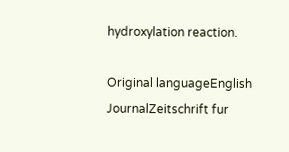hydroxylation reaction.

Original languageEnglish
JournalZeitschrift fur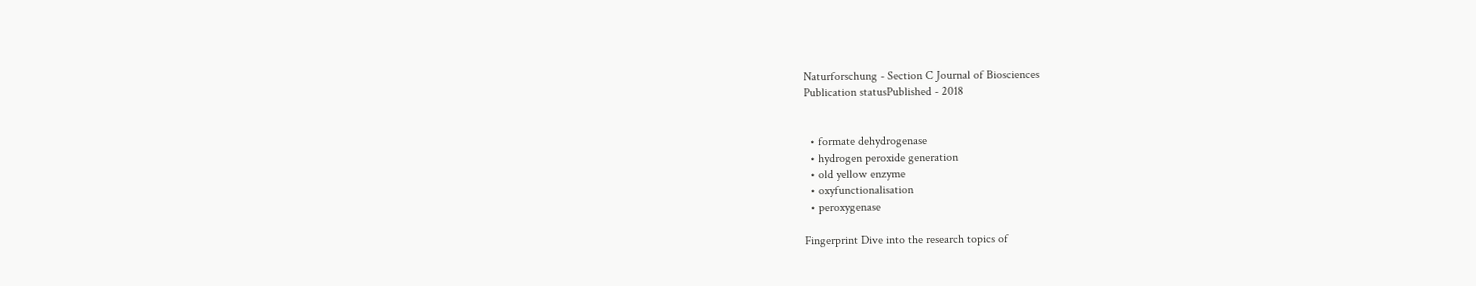Naturforschung - Section C Journal of Biosciences
Publication statusPublished - 2018


  • formate dehydrogenase
  • hydrogen peroxide generation
  • old yellow enzyme
  • oxyfunctionalisation
  • peroxygenase

Fingerprint Dive into the research topics of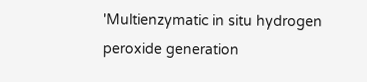'Multienzymatic in situ hydrogen peroxide generation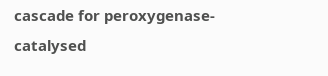cascade for peroxygenase-catalysed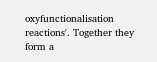oxyfunctionalisation reactions'. Together they form a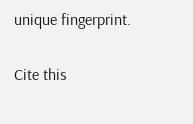unique fingerprint.

Cite this